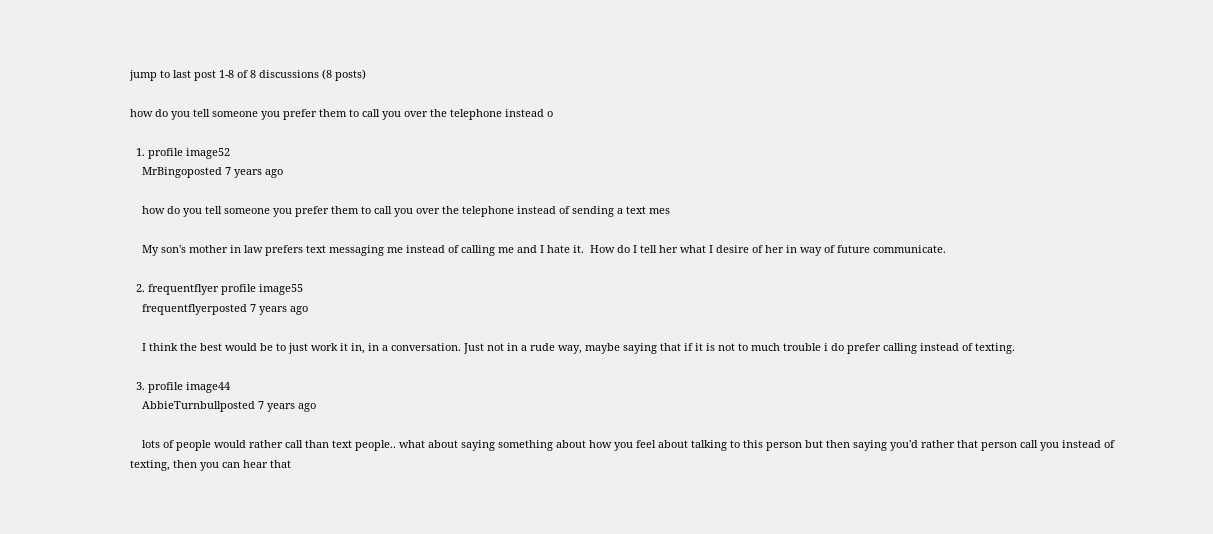jump to last post 1-8 of 8 discussions (8 posts)

how do you tell someone you prefer them to call you over the telephone instead o

  1. profile image52
    MrBingoposted 7 years ago

    how do you tell someone you prefer them to call you over the telephone instead of sending a text mes

    My son's mother in law prefers text messaging me instead of calling me and I hate it.  How do I tell her what I desire of her in way of future communicate.

  2. frequentflyer profile image55
    frequentflyerposted 7 years ago

    I think the best would be to just work it in, in a conversation. Just not in a rude way, maybe saying that if it is not to much trouble i do prefer calling instead of texting.

  3. profile image44
    AbbieTurnbullposted 7 years ago

    lots of people would rather call than text people.. what about saying something about how you feel about talking to this person but then saying you'd rather that person call you instead of texting, then you can hear that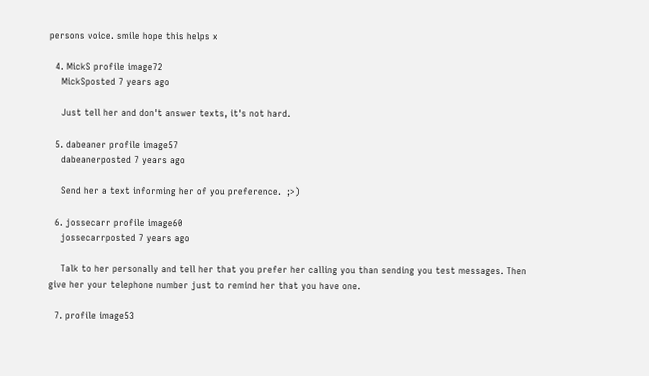persons voice. smile hope this helps x

  4. MickS profile image72
    MickSposted 7 years ago

    Just tell her and don't answer texts, it's not hard.

  5. dabeaner profile image57
    dabeanerposted 7 years ago

    Send her a text informing her of you preference.  ;>)

  6. jossecarr profile image60
    jossecarrposted 7 years ago

    Talk to her personally and tell her that you prefer her calling you than sending you test messages. Then give her your telephone number just to remind her that you have one.

  7. profile image53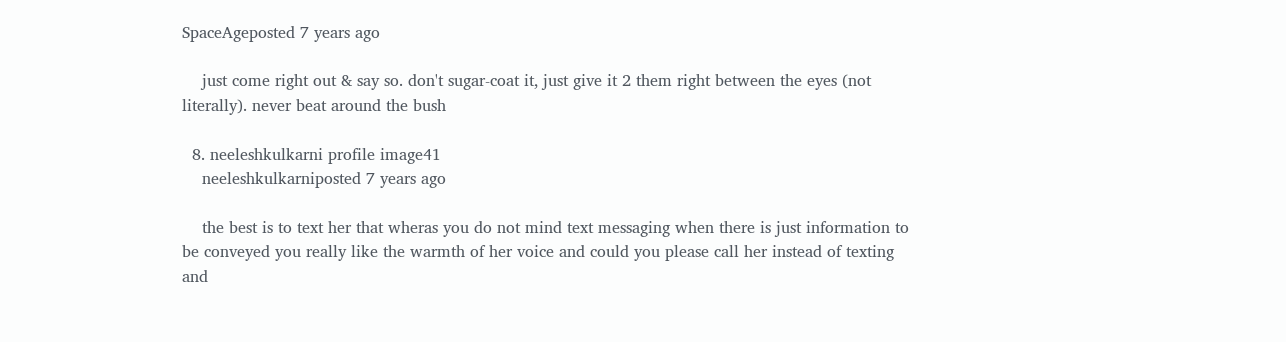SpaceAgeposted 7 years ago

    just come right out & say so. don't sugar-coat it, just give it 2 them right between the eyes (not literally). never beat around the bush

  8. neeleshkulkarni profile image41
    neeleshkulkarniposted 7 years ago

    the best is to text her that wheras you do not mind text messaging when there is just information to be conveyed you really like the warmth of her voice and could you please call her instead of texting and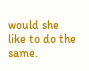would she like to do the same.